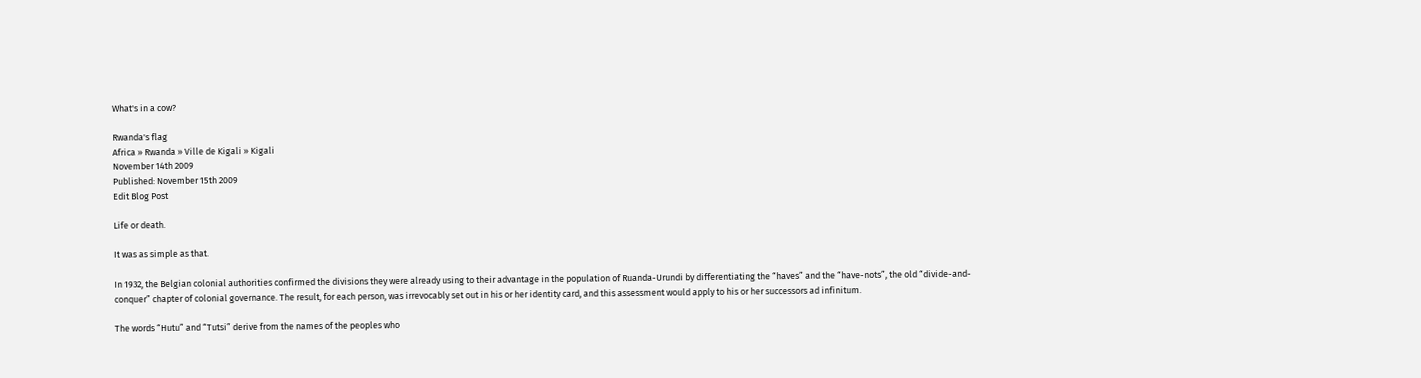What's in a cow?

Rwanda's flag
Africa » Rwanda » Ville de Kigali » Kigali
November 14th 2009
Published: November 15th 2009
Edit Blog Post

Life or death.

It was as simple as that.

In 1932, the Belgian colonial authorities confirmed the divisions they were already using to their advantage in the population of Ruanda-Urundi by differentiating the “haves” and the “have-nots”, the old “divide-and-conquer” chapter of colonial governance. The result, for each person, was irrevocably set out in his or her identity card, and this assessment would apply to his or her successors ad infinitum.

The words “Hutu” and “Tutsi” derive from the names of the peoples who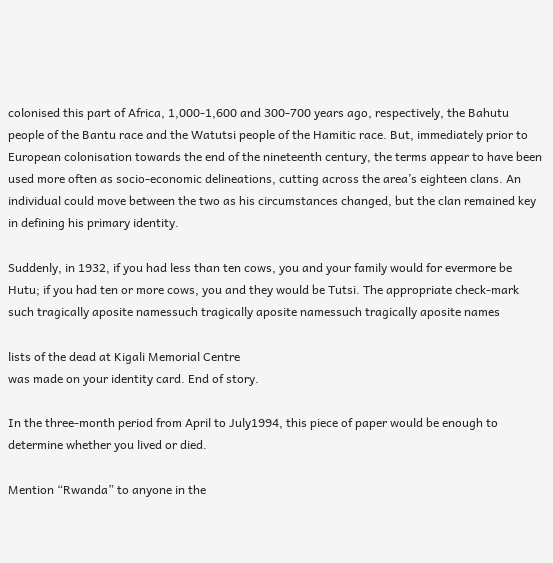colonised this part of Africa, 1,000-1,600 and 300-700 years ago, respectively, the Bahutu people of the Bantu race and the Watutsi people of the Hamitic race. But, immediately prior to European colonisation towards the end of the nineteenth century, the terms appear to have been used more often as socio-economic delineations, cutting across the area’s eighteen clans. An individual could move between the two as his circumstances changed, but the clan remained key in defining his primary identity.

Suddenly, in 1932, if you had less than ten cows, you and your family would for evermore be Hutu; if you had ten or more cows, you and they would be Tutsi. The appropriate check-mark
such tragically aposite namessuch tragically aposite namessuch tragically aposite names

lists of the dead at Kigali Memorial Centre
was made on your identity card. End of story.

In the three-month period from April to July1994, this piece of paper would be enough to determine whether you lived or died.

Mention “Rwanda” to anyone in the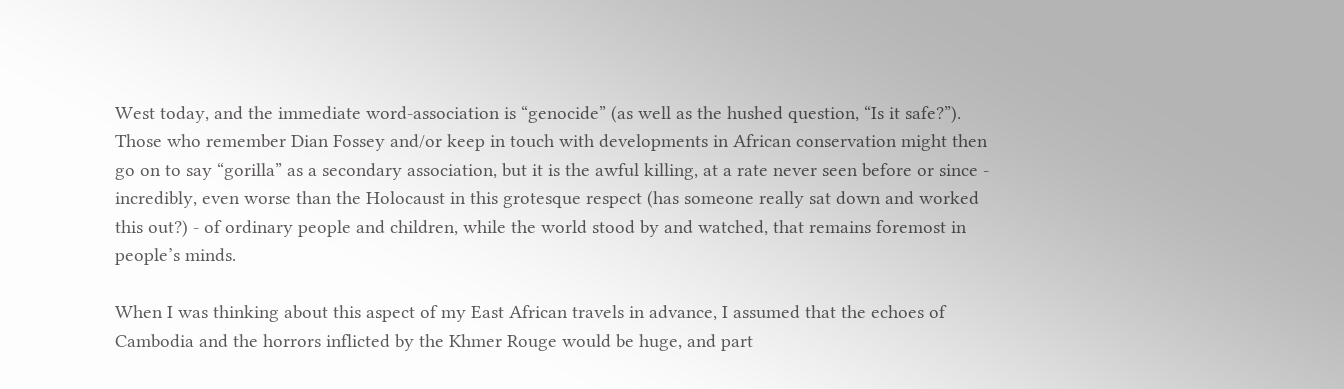West today, and the immediate word-association is “genocide” (as well as the hushed question, “Is it safe?”). Those who remember Dian Fossey and/or keep in touch with developments in African conservation might then go on to say “gorilla” as a secondary association, but it is the awful killing, at a rate never seen before or since - incredibly, even worse than the Holocaust in this grotesque respect (has someone really sat down and worked this out?) - of ordinary people and children, while the world stood by and watched, that remains foremost in people’s minds.

When I was thinking about this aspect of my East African travels in advance, I assumed that the echoes of Cambodia and the horrors inflicted by the Khmer Rouge would be huge, and part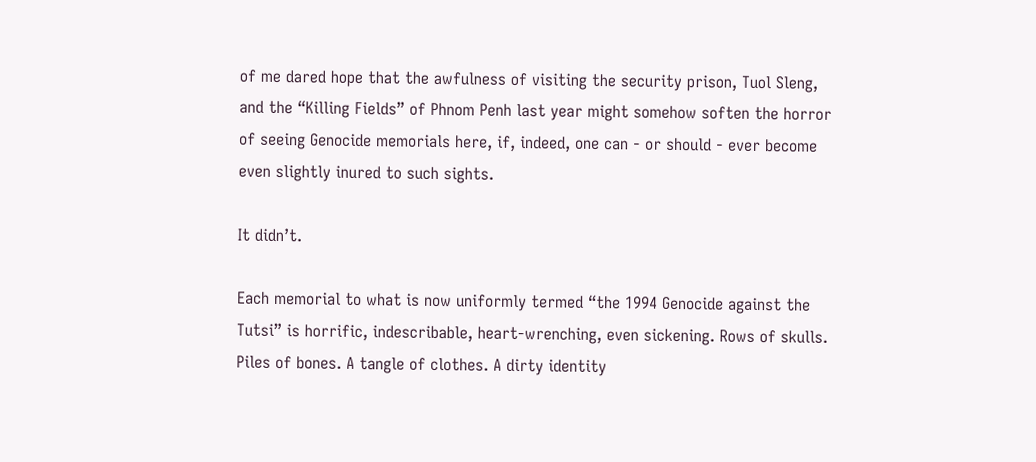of me dared hope that the awfulness of visiting the security prison, Tuol Sleng, and the “Killing Fields” of Phnom Penh last year might somehow soften the horror of seeing Genocide memorials here, if, indeed, one can - or should - ever become even slightly inured to such sights.

It didn’t.

Each memorial to what is now uniformly termed “the 1994 Genocide against the Tutsi” is horrific, indescribable, heart-wrenching, even sickening. Rows of skulls. Piles of bones. A tangle of clothes. A dirty identity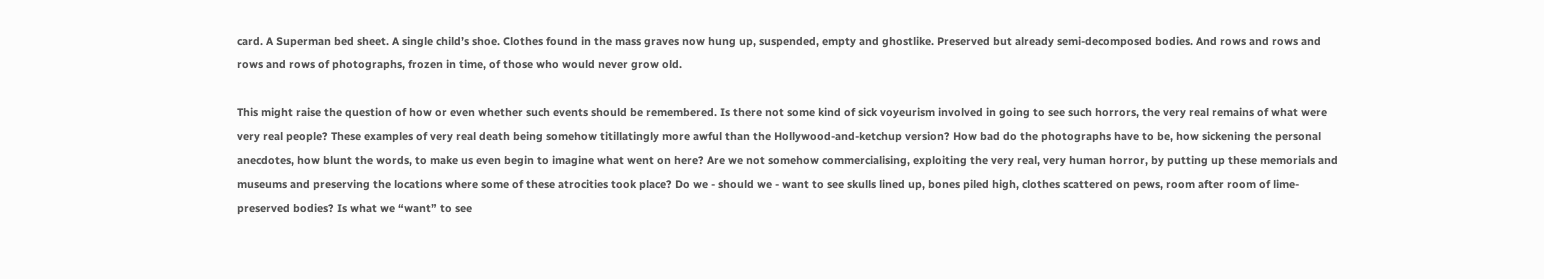card. A Superman bed sheet. A single child’s shoe. Clothes found in the mass graves now hung up, suspended, empty and ghostlike. Preserved but already semi-decomposed bodies. And rows and rows and rows and rows of photographs, frozen in time, of those who would never grow old.

This might raise the question of how or even whether such events should be remembered. Is there not some kind of sick voyeurism involved in going to see such horrors, the very real remains of what were very real people? These examples of very real death being somehow titillatingly more awful than the Hollywood-and-ketchup version? How bad do the photographs have to be, how sickening the personal anecdotes, how blunt the words, to make us even begin to imagine what went on here? Are we not somehow commercialising, exploiting the very real, very human horror, by putting up these memorials and museums and preserving the locations where some of these atrocities took place? Do we - should we - want to see skulls lined up, bones piled high, clothes scattered on pews, room after room of lime-preserved bodies? Is what we “want” to see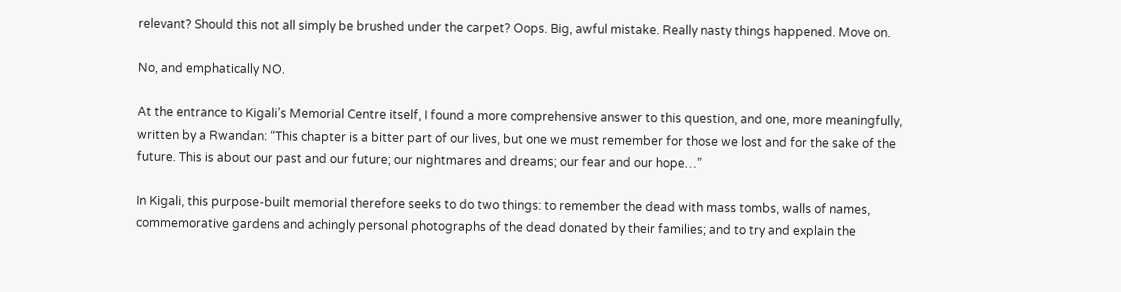relevant? Should this not all simply be brushed under the carpet? Oops. Big, awful mistake. Really nasty things happened. Move on.

No, and emphatically NO.

At the entrance to Kigali’s Memorial Centre itself, I found a more comprehensive answer to this question, and one, more meaningfully, written by a Rwandan: “This chapter is a bitter part of our lives, but one we must remember for those we lost and for the sake of the future. This is about our past and our future; our nightmares and dreams; our fear and our hope…”

In Kigali, this purpose-built memorial therefore seeks to do two things: to remember the dead with mass tombs, walls of names, commemorative gardens and achingly personal photographs of the dead donated by their families; and to try and explain the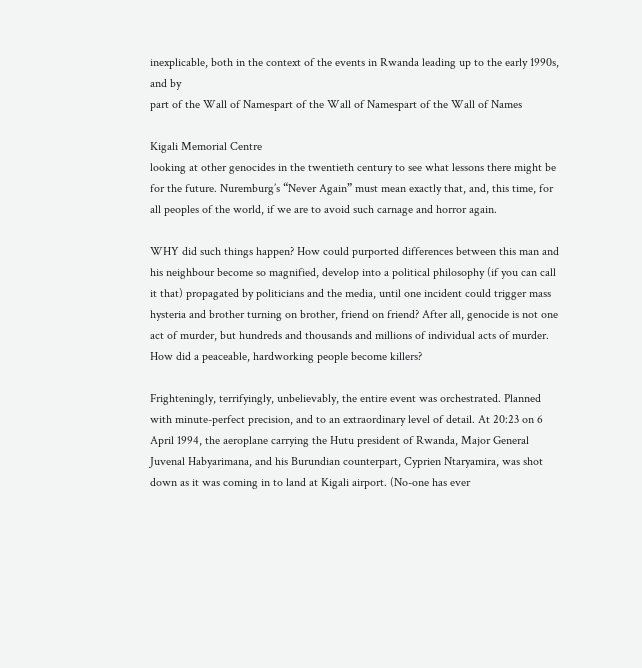inexplicable, both in the context of the events in Rwanda leading up to the early 1990s, and by
part of the Wall of Namespart of the Wall of Namespart of the Wall of Names

Kigali Memorial Centre
looking at other genocides in the twentieth century to see what lessons there might be for the future. Nuremburg’s “Never Again” must mean exactly that, and, this time, for all peoples of the world, if we are to avoid such carnage and horror again.

WHY did such things happen? How could purported differences between this man and his neighbour become so magnified, develop into a political philosophy (if you can call it that) propagated by politicians and the media, until one incident could trigger mass hysteria and brother turning on brother, friend on friend? After all, genocide is not one act of murder, but hundreds and thousands and millions of individual acts of murder. How did a peaceable, hardworking people become killers?

Frighteningly, terrifyingly, unbelievably, the entire event was orchestrated. Planned with minute-perfect precision, and to an extraordinary level of detail. At 20:23 on 6 April 1994, the aeroplane carrying the Hutu president of Rwanda, Major General Juvenal Habyarimana, and his Burundian counterpart, Cyprien Ntaryamira, was shot down as it was coming in to land at Kigali airport. (No-one has ever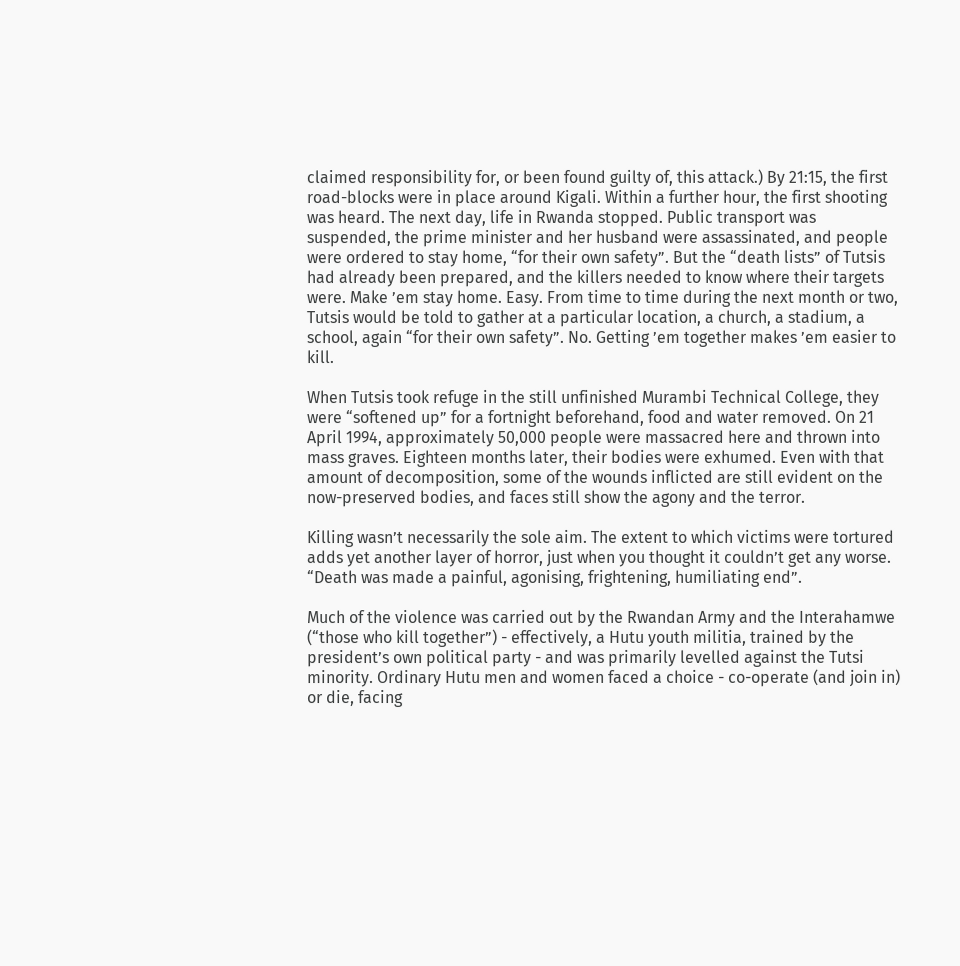claimed responsibility for, or been found guilty of, this attack.) By 21:15, the first road-blocks were in place around Kigali. Within a further hour, the first shooting was heard. The next day, life in Rwanda stopped. Public transport was suspended, the prime minister and her husband were assassinated, and people were ordered to stay home, “for their own safety”. But the “death lists” of Tutsis had already been prepared, and the killers needed to know where their targets were. Make ’em stay home. Easy. From time to time during the next month or two, Tutsis would be told to gather at a particular location, a church, a stadium, a school, again “for their own safety”. No. Getting ’em together makes ’em easier to kill.

When Tutsis took refuge in the still unfinished Murambi Technical College, they were “softened up” for a fortnight beforehand, food and water removed. On 21 April 1994, approximately 50,000 people were massacred here and thrown into mass graves. Eighteen months later, their bodies were exhumed. Even with that amount of decomposition, some of the wounds inflicted are still evident on the now-preserved bodies, and faces still show the agony and the terror.

Killing wasn’t necessarily the sole aim. The extent to which victims were tortured adds yet another layer of horror, just when you thought it couldn’t get any worse. “Death was made a painful, agonising, frightening, humiliating end”.

Much of the violence was carried out by the Rwandan Army and the Interahamwe (“those who kill together”) - effectively, a Hutu youth militia, trained by the president’s own political party - and was primarily levelled against the Tutsi minority. Ordinary Hutu men and women faced a choice - co-operate (and join in) or die, facing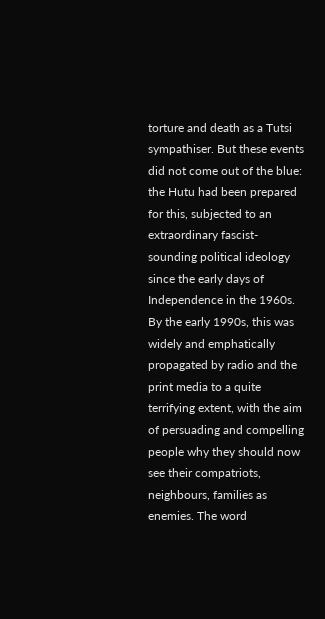torture and death as a Tutsi sympathiser. But these events did not come out of the blue: the Hutu had been prepared for this, subjected to an extraordinary fascist-sounding political ideology since the early days of Independence in the 1960s. By the early 1990s, this was widely and emphatically propagated by radio and the print media to a quite terrifying extent, with the aim of persuading and compelling people why they should now see their compatriots, neighbours, families as enemies. The word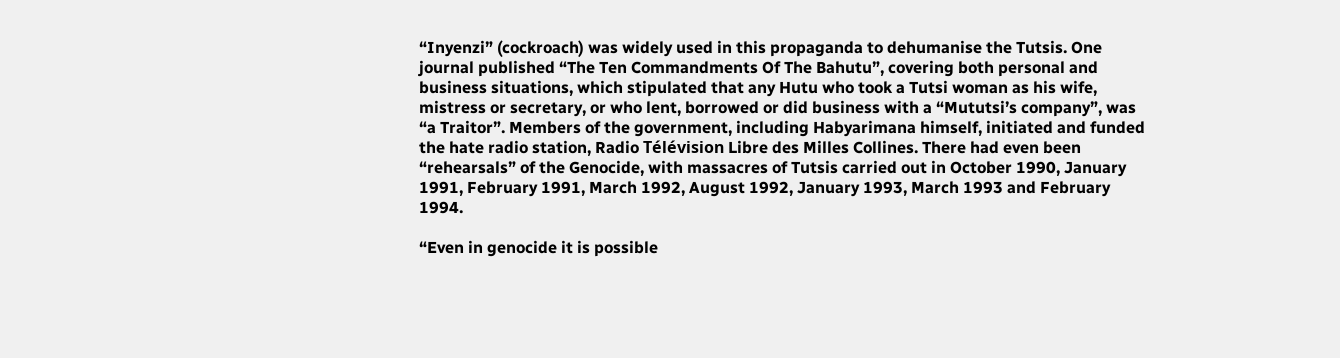“Inyenzi” (cockroach) was widely used in this propaganda to dehumanise the Tutsis. One journal published “The Ten Commandments Of The Bahutu”, covering both personal and business situations, which stipulated that any Hutu who took a Tutsi woman as his wife, mistress or secretary, or who lent, borrowed or did business with a “Mututsi’s company”, was “a Traitor”. Members of the government, including Habyarimana himself, initiated and funded the hate radio station, Radio Télévision Libre des Milles Collines. There had even been “rehearsals” of the Genocide, with massacres of Tutsis carried out in October 1990, January 1991, February 1991, March 1992, August 1992, January 1993, March 1993 and February 1994.

“Even in genocide it is possible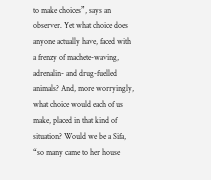to make choices”, says an observer. Yet what choice does anyone actually have, faced with a frenzy of machete-waving, adrenalin- and drug-fuelled animals? And, more worryingly, what choice would each of us make, placed in that kind of situation? Would we be a Sifa, “so many came to her house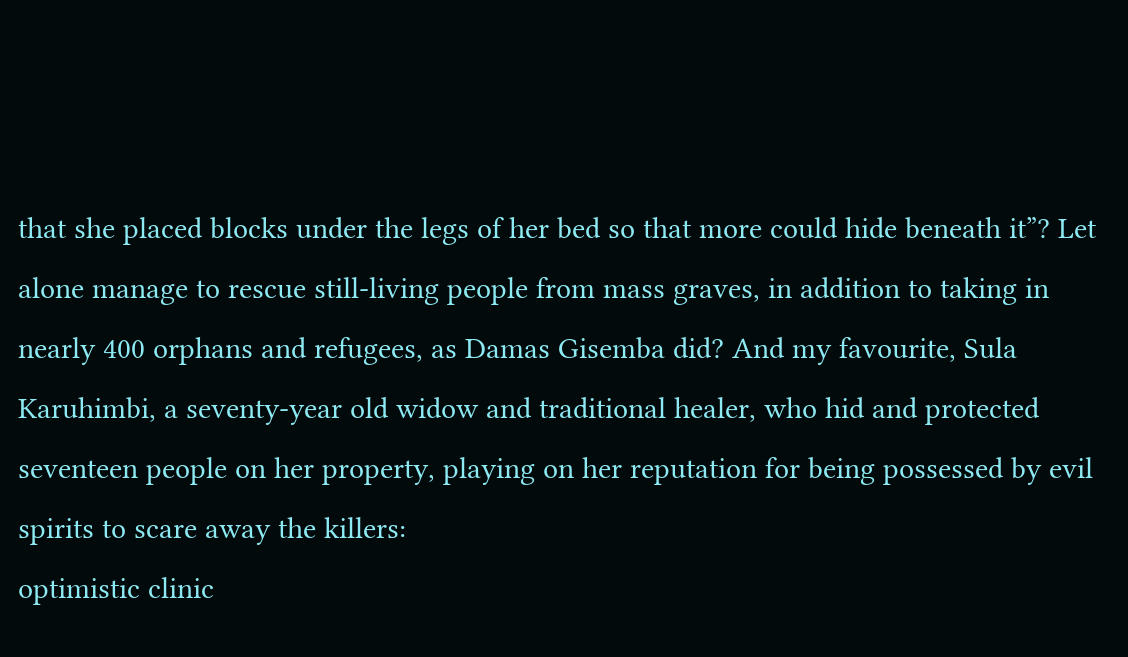that she placed blocks under the legs of her bed so that more could hide beneath it”? Let alone manage to rescue still-living people from mass graves, in addition to taking in nearly 400 orphans and refugees, as Damas Gisemba did? And my favourite, Sula Karuhimbi, a seventy-year old widow and traditional healer, who hid and protected seventeen people on her property, playing on her reputation for being possessed by evil spirits to scare away the killers:
optimistic clinic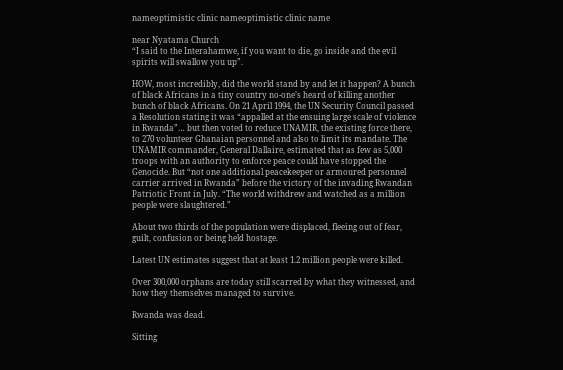nameoptimistic clinic nameoptimistic clinic name

near Nyatama Church
“I said to the Interahamwe, if you want to die, go inside and the evil spirits will swallow you up”.

HOW, most incredibly, did the world stand by and let it happen? A bunch of black Africans in a tiny country no-one’s heard of killing another bunch of black Africans. On 21 April 1994, the UN Security Council passed a Resolution stating it was “appalled at the ensuing large scale of violence in Rwanda”… but then voted to reduce UNAMIR, the existing force there, to 270 volunteer Ghanaian personnel and also to limit its mandate. The UNAMIR commander, General Dallaire, estimated that as few as 5,000 troops with an authority to enforce peace could have stopped the Genocide. But “not one additional peacekeeper or armoured personnel carrier arrived in Rwanda” before the victory of the invading Rwandan Patriotic Front in July. “The world withdrew and watched as a million people were slaughtered.”

About two thirds of the population were displaced, fleeing out of fear, guilt, confusion or being held hostage.

Latest UN estimates suggest that at least 1.2 million people were killed.

Over 300,000 orphans are today still scarred by what they witnessed, and how they themselves managed to survive.

Rwanda was dead.

Sitting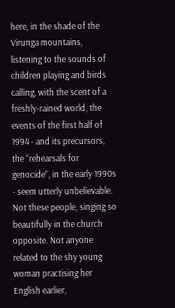here, in the shade of the Virunga mountains, listening to the sounds of children playing and birds calling, with the scent of a freshly-rained world, the events of the first half of 1994 - and its precursors, the “rehearsals for genocide”, in the early 1990s - seem utterly unbelievable. Not these people, singing so beautifully in the church opposite. Not anyone related to the shy young woman practising her English earlier,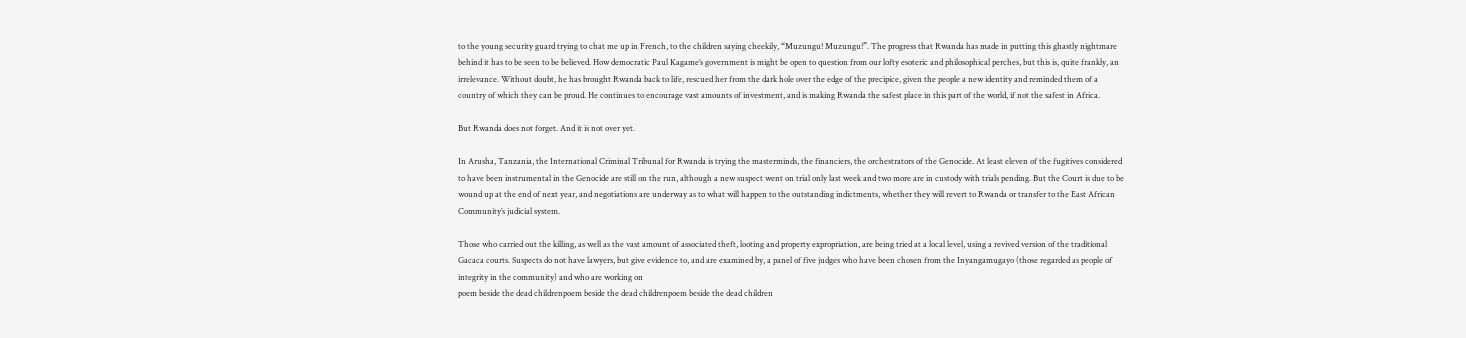to the young security guard trying to chat me up in French, to the children saying cheekily, “Muzungu! Muzungu!”. The progress that Rwanda has made in putting this ghastly nightmare behind it has to be seen to be believed. How democratic Paul Kagame’s government is might be open to question from our lofty esoteric and philosophical perches, but this is, quite frankly, an irrelevance. Without doubt, he has brought Rwanda back to life, rescued her from the dark hole over the edge of the precipice, given the people a new identity and reminded them of a country of which they can be proud. He continues to encourage vast amounts of investment, and is making Rwanda the safest place in this part of the world, if not the safest in Africa.

But Rwanda does not forget. And it is not over yet.

In Arusha, Tanzania, the International Criminal Tribunal for Rwanda is trying the masterminds, the financiers, the orchestrators of the Genocide. At least eleven of the fugitives considered to have been instrumental in the Genocide are still on the run, although a new suspect went on trial only last week and two more are in custody with trials pending. But the Court is due to be wound up at the end of next year, and negotiations are underway as to what will happen to the outstanding indictments, whether they will revert to Rwanda or transfer to the East African Community’s judicial system.

Those who carried out the killing, as well as the vast amount of associated theft, looting and property expropriation, are being tried at a local level, using a revived version of the traditional Gacaca courts. Suspects do not have lawyers, but give evidence to, and are examined by, a panel of five judges who have been chosen from the Inyangamugayo (those regarded as people of integrity in the community) and who are working on
poem beside the dead childrenpoem beside the dead childrenpoem beside the dead children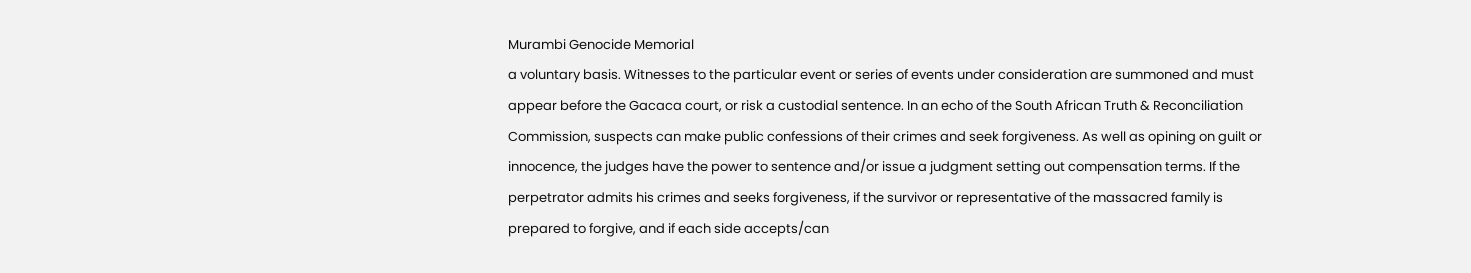Murambi Genocide Memorial
a voluntary basis. Witnesses to the particular event or series of events under consideration are summoned and must appear before the Gacaca court, or risk a custodial sentence. In an echo of the South African Truth & Reconciliation Commission, suspects can make public confessions of their crimes and seek forgiveness. As well as opining on guilt or innocence, the judges have the power to sentence and/or issue a judgment setting out compensation terms. If the perpetrator admits his crimes and seeks forgiveness, if the survivor or representative of the massacred family is prepared to forgive, and if each side accepts/can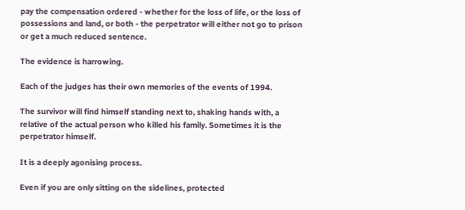pay the compensation ordered - whether for the loss of life, or the loss of possessions and land, or both - the perpetrator will either not go to prison or get a much reduced sentence.

The evidence is harrowing.

Each of the judges has their own memories of the events of 1994.

The survivor will find himself standing next to, shaking hands with, a relative of the actual person who killed his family. Sometimes it is the perpetrator himself.

It is a deeply agonising process.

Even if you are only sitting on the sidelines, protected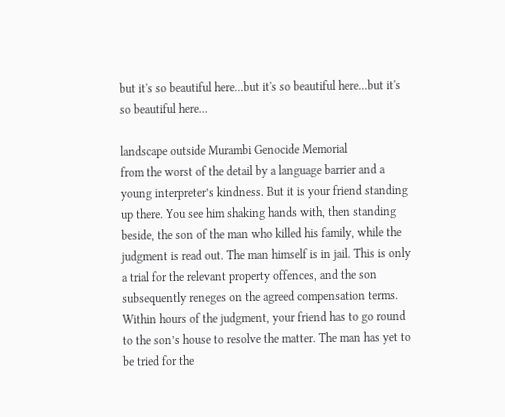but it's so beautiful here...but it's so beautiful here...but it's so beautiful here...

landscape outside Murambi Genocide Memorial
from the worst of the detail by a language barrier and a young interpreter’s kindness. But it is your friend standing up there. You see him shaking hands with, then standing beside, the son of the man who killed his family, while the judgment is read out. The man himself is in jail. This is only a trial for the relevant property offences, and the son subsequently reneges on the agreed compensation terms. Within hours of the judgment, your friend has to go round to the son’s house to resolve the matter. The man has yet to be tried for the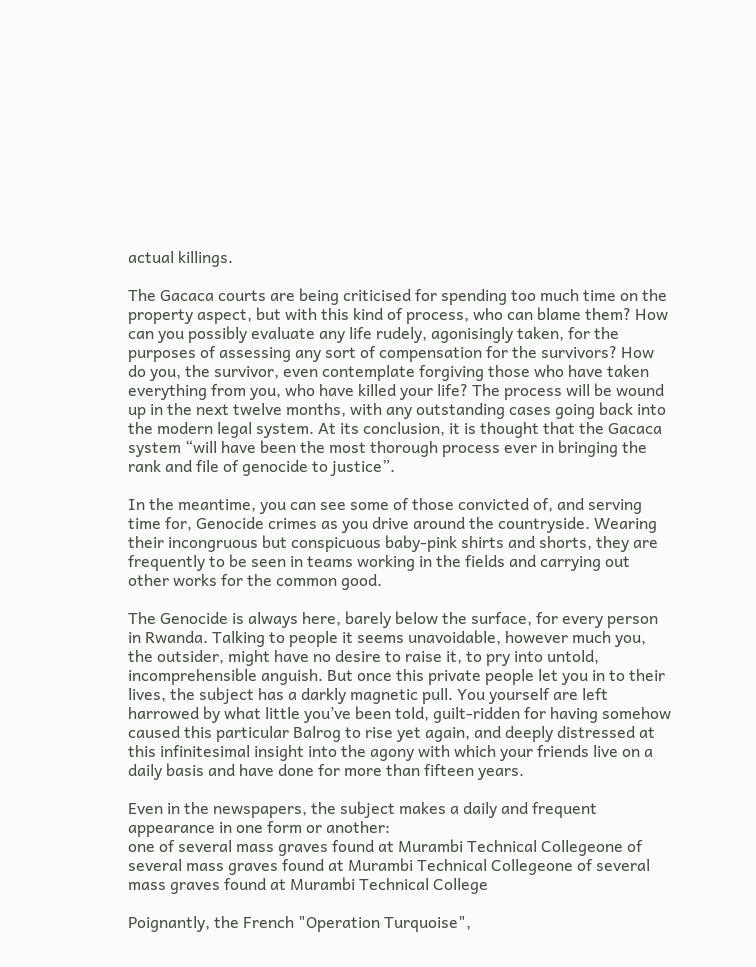actual killings.

The Gacaca courts are being criticised for spending too much time on the property aspect, but with this kind of process, who can blame them? How can you possibly evaluate any life rudely, agonisingly taken, for the purposes of assessing any sort of compensation for the survivors? How do you, the survivor, even contemplate forgiving those who have taken everything from you, who have killed your life? The process will be wound up in the next twelve months, with any outstanding cases going back into the modern legal system. At its conclusion, it is thought that the Gacaca system “will have been the most thorough process ever in bringing the rank and file of genocide to justice”.

In the meantime, you can see some of those convicted of, and serving time for, Genocide crimes as you drive around the countryside. Wearing their incongruous but conspicuous baby-pink shirts and shorts, they are frequently to be seen in teams working in the fields and carrying out other works for the common good.

The Genocide is always here, barely below the surface, for every person in Rwanda. Talking to people it seems unavoidable, however much you, the outsider, might have no desire to raise it, to pry into untold, incomprehensible anguish. But once this private people let you in to their lives, the subject has a darkly magnetic pull. You yourself are left harrowed by what little you’ve been told, guilt-ridden for having somehow caused this particular Balrog to rise yet again, and deeply distressed at this infinitesimal insight into the agony with which your friends live on a daily basis and have done for more than fifteen years.

Even in the newspapers, the subject makes a daily and frequent appearance in one form or another:
one of several mass graves found at Murambi Technical Collegeone of several mass graves found at Murambi Technical Collegeone of several mass graves found at Murambi Technical College

Poignantly, the French "Operation Turquoise",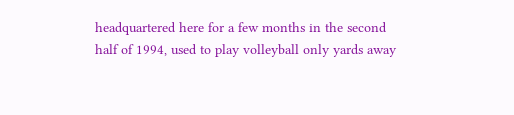headquartered here for a few months in the second half of 1994, used to play volleyball only yards away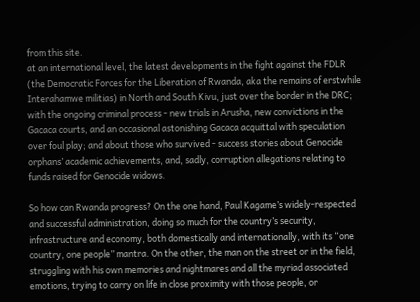from this site.
at an international level, the latest developments in the fight against the FDLR (the Democratic Forces for the Liberation of Rwanda, aka the remains of erstwhile Interahamwe militias) in North and South Kivu, just over the border in the DRC; with the ongoing criminal process - new trials in Arusha, new convictions in the Gacaca courts, and an occasional astonishing Gacaca acquittal with speculation over foul play; and about those who survived - success stories about Genocide orphans’ academic achievements, and, sadly, corruption allegations relating to funds raised for Genocide widows.

So how can Rwanda progress? On the one hand, Paul Kagame’s widely-respected and successful administration, doing so much for the country’s security, infrastructure and economy, both domestically and internationally, with its “one country, one people” mantra. On the other, the man on the street or in the field, struggling with his own memories and nightmares and all the myriad associated emotions, trying to carry on life in close proximity with those people, or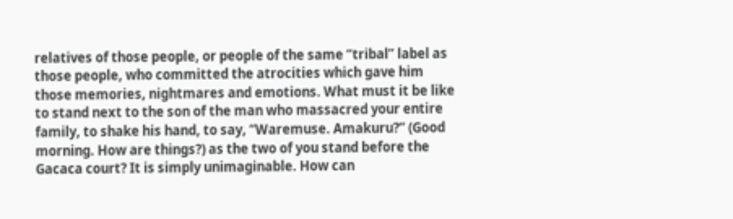relatives of those people, or people of the same “tribal” label as those people, who committed the atrocities which gave him those memories, nightmares and emotions. What must it be like to stand next to the son of the man who massacred your entire family, to shake his hand, to say, “Waremuse. Amakuru?” (Good morning. How are things?) as the two of you stand before the Gacaca court? It is simply unimaginable. How can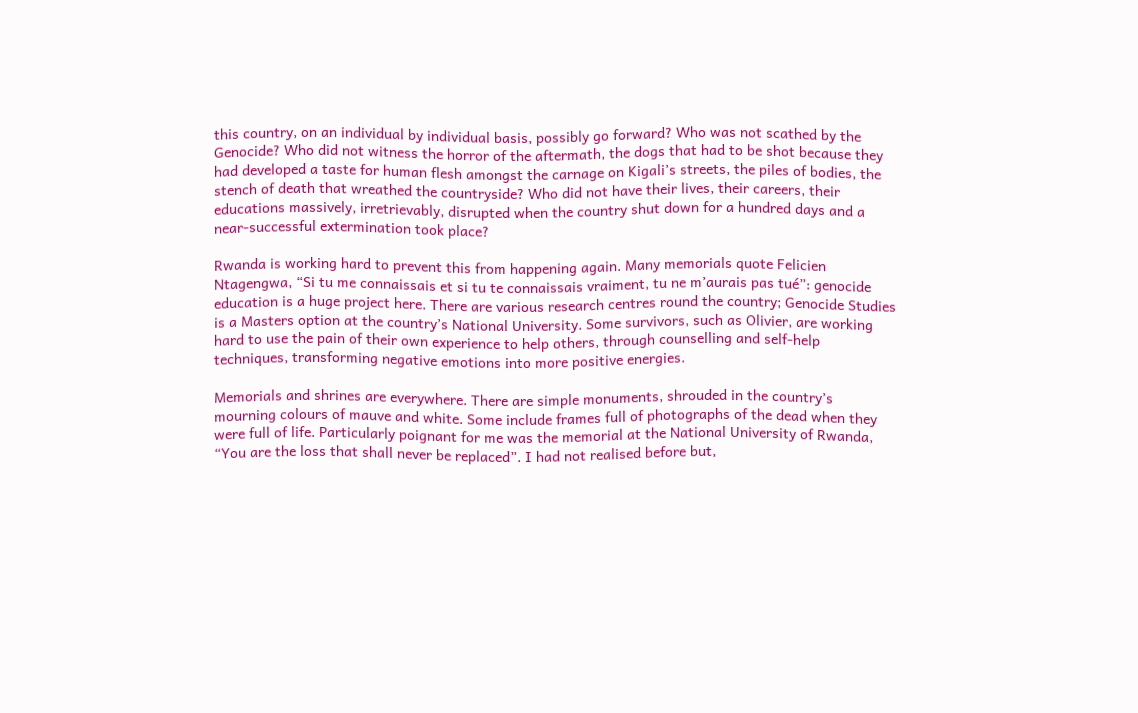this country, on an individual by individual basis, possibly go forward? Who was not scathed by the Genocide? Who did not witness the horror of the aftermath, the dogs that had to be shot because they had developed a taste for human flesh amongst the carnage on Kigali’s streets, the piles of bodies, the stench of death that wreathed the countryside? Who did not have their lives, their careers, their educations massively, irretrievably, disrupted when the country shut down for a hundred days and a near-successful extermination took place?

Rwanda is working hard to prevent this from happening again. Many memorials quote Felicien Ntagengwa, “Si tu me connaissais et si tu te connaissais vraiment, tu ne m’aurais pas tué”: genocide education is a huge project here. There are various research centres round the country; Genocide Studies is a Masters option at the country’s National University. Some survivors, such as Olivier, are working hard to use the pain of their own experience to help others, through counselling and self-help techniques, transforming negative emotions into more positive energies.

Memorials and shrines are everywhere. There are simple monuments, shrouded in the country’s mourning colours of mauve and white. Some include frames full of photographs of the dead when they were full of life. Particularly poignant for me was the memorial at the National University of Rwanda, “You are the loss that shall never be replaced”. I had not realised before but,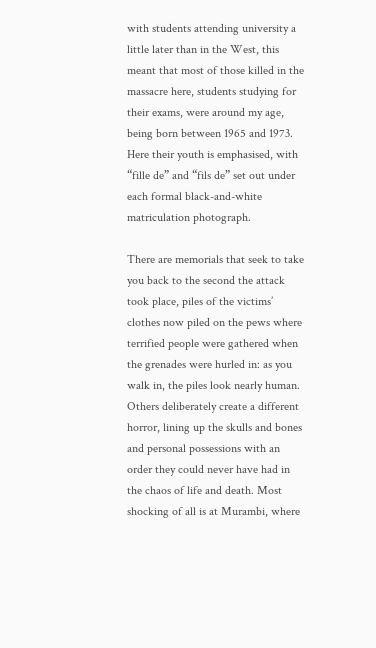with students attending university a little later than in the West, this meant that most of those killed in the massacre here, students studying for their exams, were around my age, being born between 1965 and 1973. Here their youth is emphasised, with “fille de” and “fils de” set out under each formal black-and-white matriculation photograph.

There are memorials that seek to take you back to the second the attack took place, piles of the victims’ clothes now piled on the pews where terrified people were gathered when the grenades were hurled in: as you walk in, the piles look nearly human. Others deliberately create a different horror, lining up the skulls and bones and personal possessions with an order they could never have had in the chaos of life and death. Most shocking of all is at Murambi, where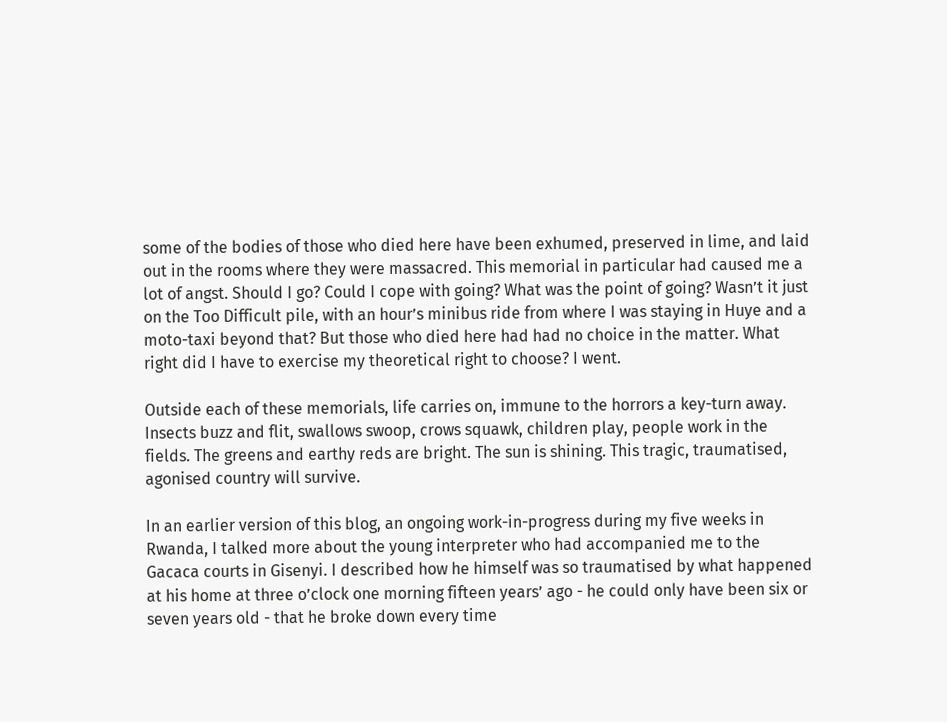some of the bodies of those who died here have been exhumed, preserved in lime, and laid out in the rooms where they were massacred. This memorial in particular had caused me a lot of angst. Should I go? Could I cope with going? What was the point of going? Wasn’t it just on the Too Difficult pile, with an hour’s minibus ride from where I was staying in Huye and a moto-taxi beyond that? But those who died here had had no choice in the matter. What right did I have to exercise my theoretical right to choose? I went.

Outside each of these memorials, life carries on, immune to the horrors a key-turn away. Insects buzz and flit, swallows swoop, crows squawk, children play, people work in the fields. The greens and earthy reds are bright. The sun is shining. This tragic, traumatised, agonised country will survive.

In an earlier version of this blog, an ongoing work-in-progress during my five weeks in Rwanda, I talked more about the young interpreter who had accompanied me to the Gacaca courts in Gisenyi. I described how he himself was so traumatised by what happened at his home at three o’clock one morning fifteen years’ ago - he could only have been six or seven years old - that he broke down every time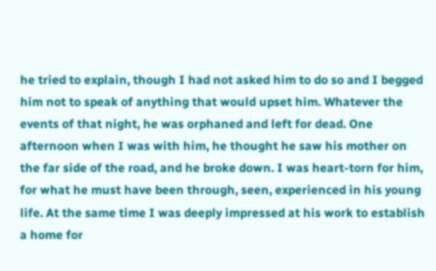he tried to explain, though I had not asked him to do so and I begged him not to speak of anything that would upset him. Whatever the events of that night, he was orphaned and left for dead. One afternoon when I was with him, he thought he saw his mother on the far side of the road, and he broke down. I was heart-torn for him, for what he must have been through, seen, experienced in his young life. At the same time I was deeply impressed at his work to establish a home for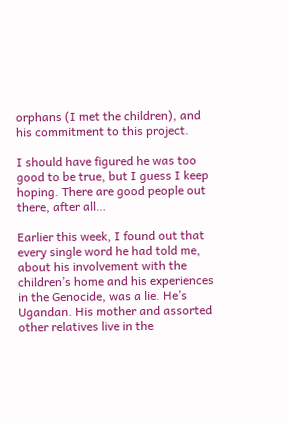orphans (I met the children), and his commitment to this project.

I should have figured he was too good to be true, but I guess I keep hoping. There are good people out there, after all…

Earlier this week, I found out that every single word he had told me, about his involvement with the children’s home and his experiences in the Genocide, was a lie. He’s Ugandan. His mother and assorted other relatives live in the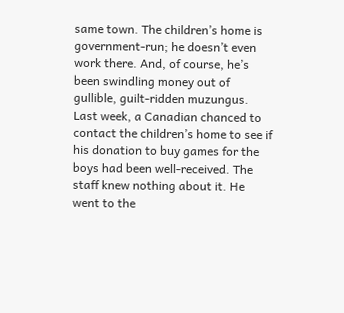same town. The children’s home is government-run; he doesn’t even work there. And, of course, he’s been swindling money out of gullible, guilt-ridden muzungus. Last week, a Canadian chanced to contact the children’s home to see if his donation to buy games for the boys had been well-received. The staff knew nothing about it. He went to the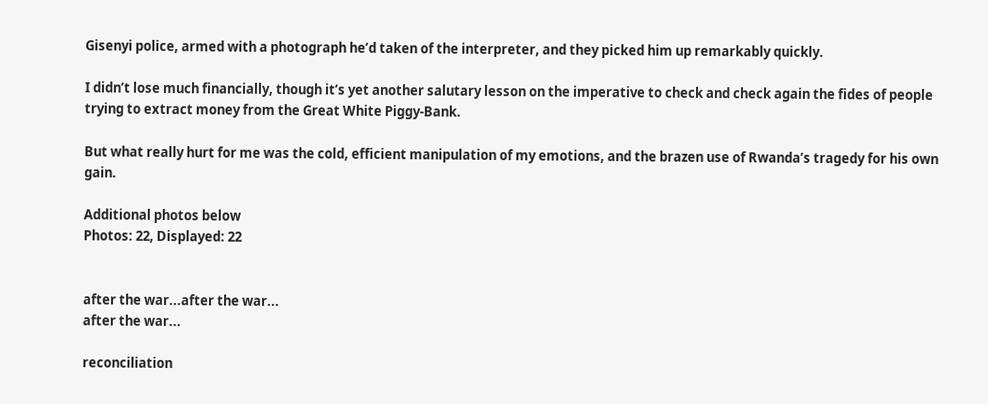Gisenyi police, armed with a photograph he’d taken of the interpreter, and they picked him up remarkably quickly.

I didn’t lose much financially, though it’s yet another salutary lesson on the imperative to check and check again the fides of people trying to extract money from the Great White Piggy-Bank.

But what really hurt for me was the cold, efficient manipulation of my emotions, and the brazen use of Rwanda’s tragedy for his own gain.

Additional photos below
Photos: 22, Displayed: 22


after the war...after the war...
after the war...

reconciliation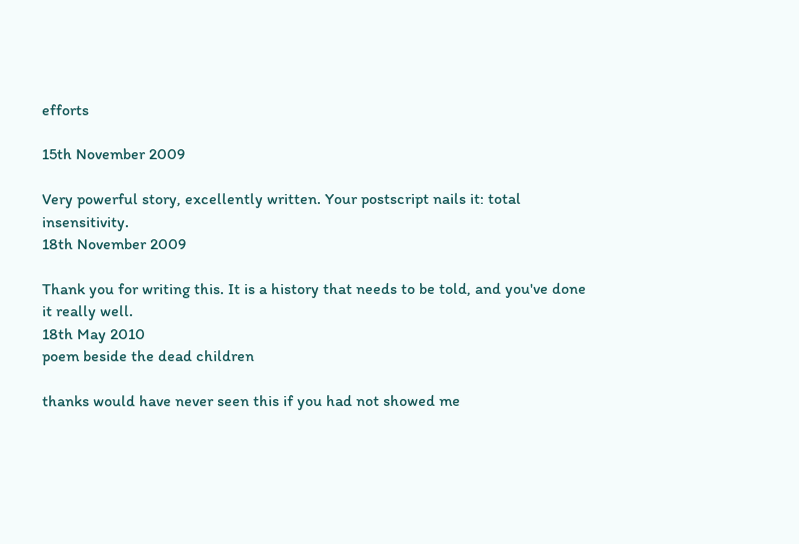efforts

15th November 2009

Very powerful story, excellently written. Your postscript nails it: total insensitivity.
18th November 2009

Thank you for writing this. It is a history that needs to be told, and you've done it really well.
18th May 2010
poem beside the dead children

thanks would have never seen this if you had not showed me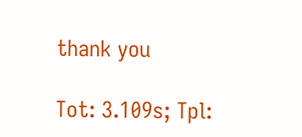thank you

Tot: 3.109s; Tpl: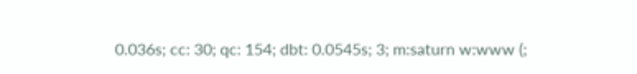0.036s; cc: 30; qc: 154; dbt: 0.0545s; 3; m:saturn w:www (;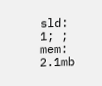sld: 1; ; mem: 2.1mb